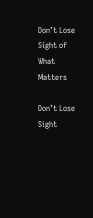Don’t Lose Sight of What Matters

Don’t Lose Sight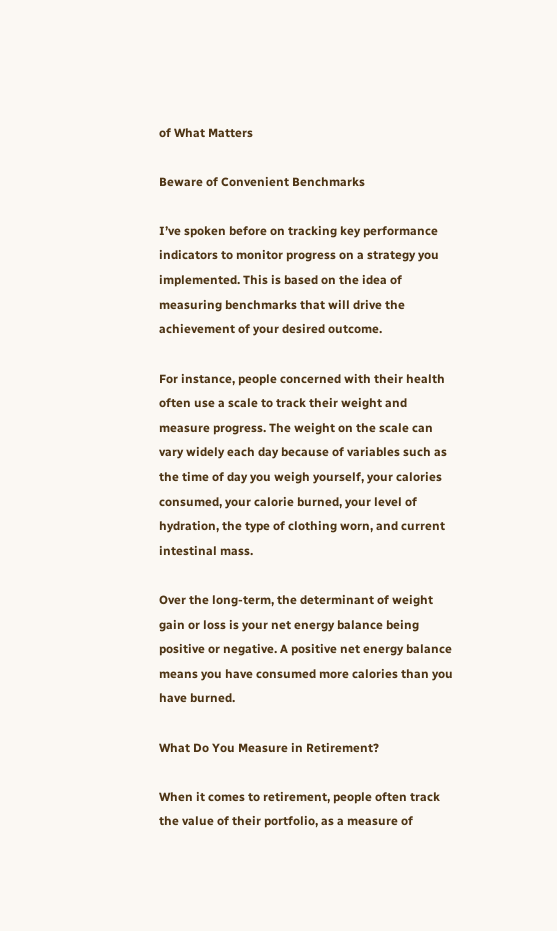of What Matters

Beware of Convenient Benchmarks

I’ve spoken before on tracking key performance indicators to monitor progress on a strategy you implemented. This is based on the idea of measuring benchmarks that will drive the achievement of your desired outcome.

For instance, people concerned with their health often use a scale to track their weight and measure progress. The weight on the scale can vary widely each day because of variables such as the time of day you weigh yourself, your calories consumed, your calorie burned, your level of hydration, the type of clothing worn, and current intestinal mass.

Over the long-term, the determinant of weight gain or loss is your net energy balance being positive or negative. A positive net energy balance means you have consumed more calories than you have burned.

What Do You Measure in Retirement?

When it comes to retirement, people often track the value of their portfolio, as a measure of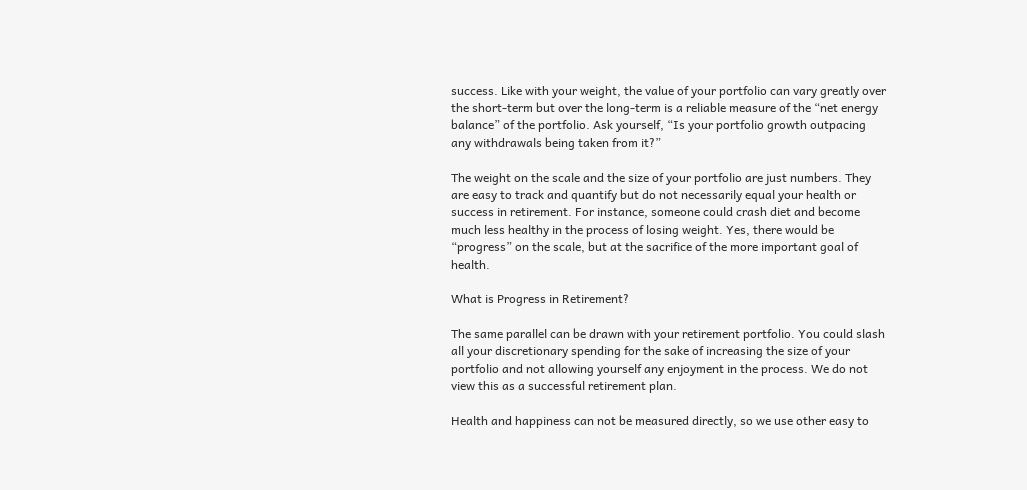success. Like with your weight, the value of your portfolio can vary greatly over the short-term but over the long-term is a reliable measure of the “net energy balance” of the portfolio. Ask yourself, “Is your portfolio growth outpacing any withdrawals being taken from it?”

The weight on the scale and the size of your portfolio are just numbers. They are easy to track and quantify but do not necessarily equal your health or success in retirement. For instance, someone could crash diet and become much less healthy in the process of losing weight. Yes, there would be “progress” on the scale, but at the sacrifice of the more important goal of health.

What is Progress in Retirement?

The same parallel can be drawn with your retirement portfolio. You could slash all your discretionary spending for the sake of increasing the size of your portfolio and not allowing yourself any enjoyment in the process. We do not view this as a successful retirement plan.

Health and happiness can not be measured directly, so we use other easy to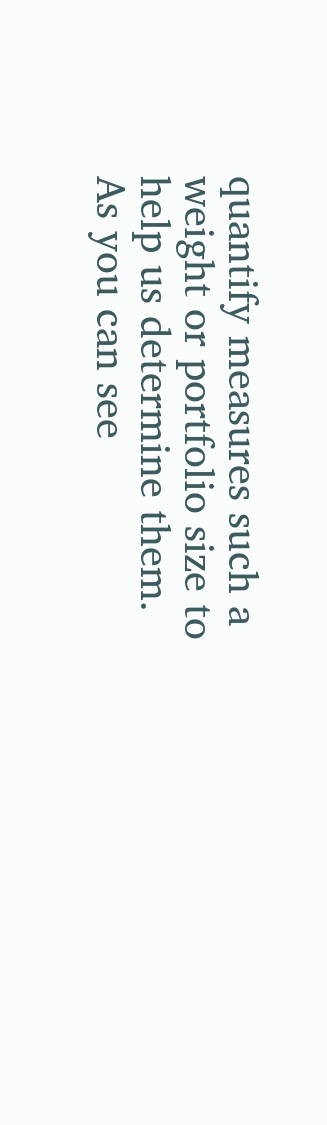quantify measures such a weight or portfolio size to help us determine them. As you can see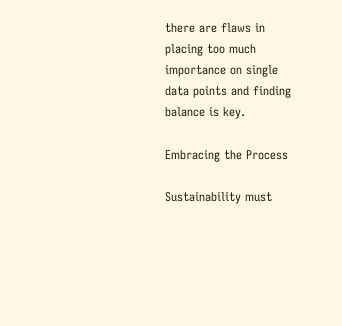there are flaws in placing too much importance on single data points and finding balance is key.

Embracing the Process

Sustainability must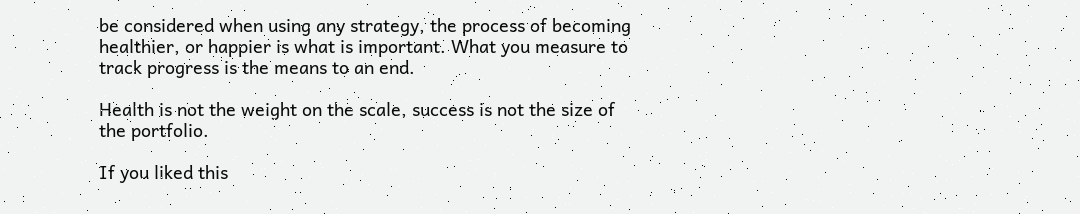be considered when using any strategy, the process of becoming healthier, or happier is what is important. What you measure to track progress is the means to an end.

Health is not the weight on the scale, success is not the size of the portfolio.

If you liked this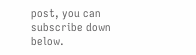post, you can subscribe down below.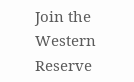Join the Western Reserve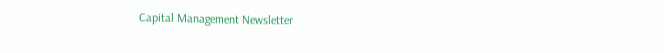Capital Management Newsletter